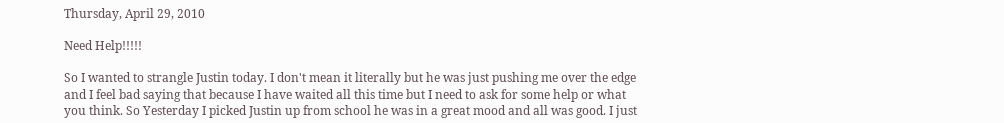Thursday, April 29, 2010

Need Help!!!!!

So I wanted to strangle Justin today. I don't mean it literally but he was just pushing me over the edge and I feel bad saying that because I have waited all this time but I need to ask for some help or what you think. So Yesterday I picked Justin up from school he was in a great mood and all was good. I just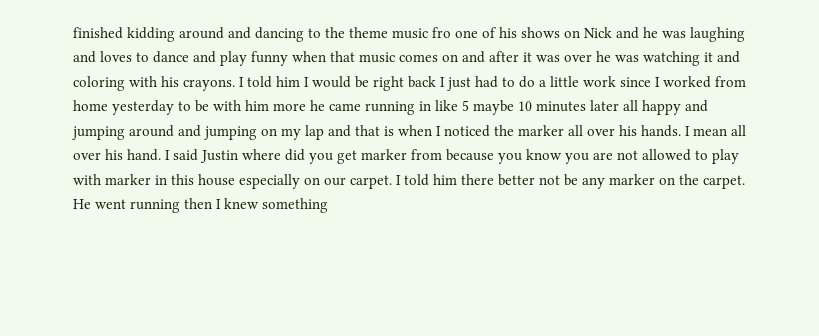finished kidding around and dancing to the theme music fro one of his shows on Nick and he was laughing and loves to dance and play funny when that music comes on and after it was over he was watching it and coloring with his crayons. I told him I would be right back I just had to do a little work since I worked from home yesterday to be with him more he came running in like 5 maybe 10 minutes later all happy and jumping around and jumping on my lap and that is when I noticed the marker all over his hands. I mean all over his hand. I said Justin where did you get marker from because you know you are not allowed to play with marker in this house especially on our carpet. I told him there better not be any marker on the carpet. He went running then I knew something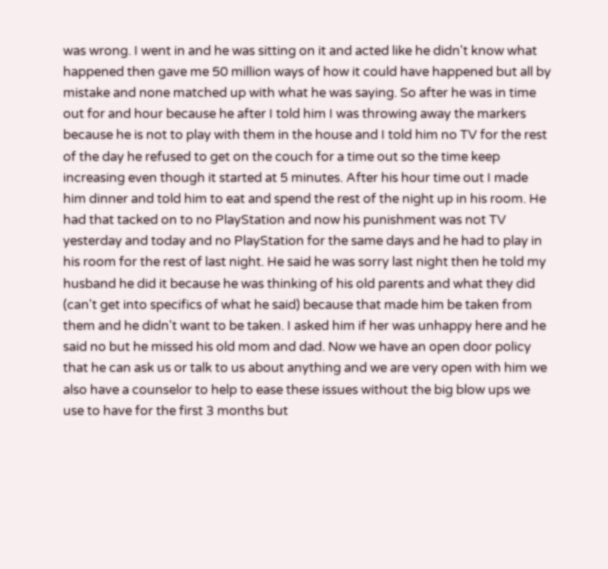was wrong. I went in and he was sitting on it and acted like he didn't know what happened then gave me 50 million ways of how it could have happened but all by mistake and none matched up with what he was saying. So after he was in time out for and hour because he after I told him I was throwing away the markers because he is not to play with them in the house and I told him no TV for the rest of the day he refused to get on the couch for a time out so the time keep increasing even though it started at 5 minutes. After his hour time out I made him dinner and told him to eat and spend the rest of the night up in his room. He had that tacked on to no PlayStation and now his punishment was not TV yesterday and today and no PlayStation for the same days and he had to play in his room for the rest of last night. He said he was sorry last night then he told my husband he did it because he was thinking of his old parents and what they did (can't get into specifics of what he said) because that made him be taken from them and he didn't want to be taken. I asked him if her was unhappy here and he said no but he missed his old mom and dad. Now we have an open door policy that he can ask us or talk to us about anything and we are very open with him we also have a counselor to help to ease these issues without the big blow ups we use to have for the first 3 months but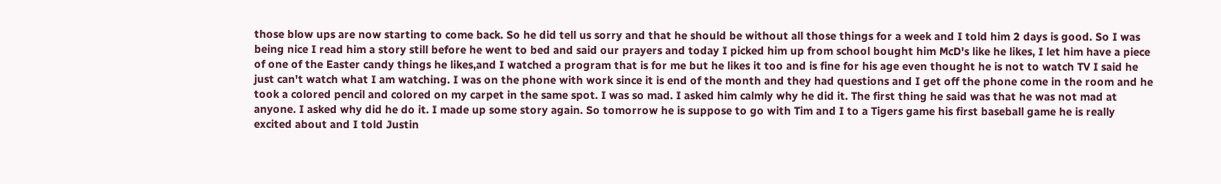those blow ups are now starting to come back. So he did tell us sorry and that he should be without all those things for a week and I told him 2 days is good. So I was being nice I read him a story still before he went to bed and said our prayers and today I picked him up from school bought him McD's like he likes, I let him have a piece of one of the Easter candy things he likes,and I watched a program that is for me but he likes it too and is fine for his age even thought he is not to watch TV I said he just can't watch what I am watching. I was on the phone with work since it is end of the month and they had questions and I get off the phone come in the room and he took a colored pencil and colored on my carpet in the same spot. I was so mad. I asked him calmly why he did it. The first thing he said was that he was not mad at anyone. I asked why did he do it. I made up some story again. So tomorrow he is suppose to go with Tim and I to a Tigers game his first baseball game he is really excited about and I told Justin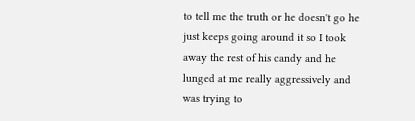to tell me the truth or he doesn't go he just keeps going around it so I took away the rest of his candy and he lunged at me really aggressively and was trying to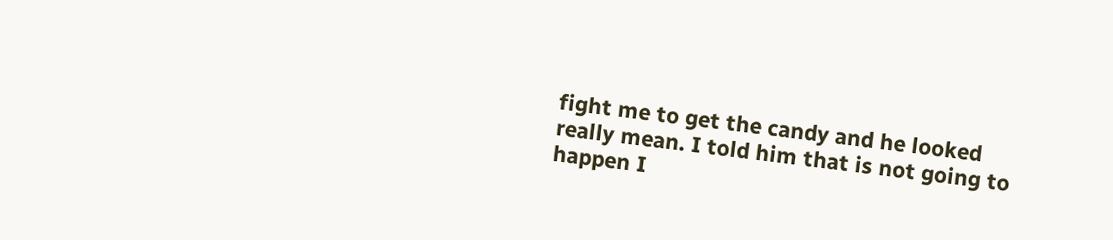fight me to get the candy and he looked really mean. I told him that is not going to happen I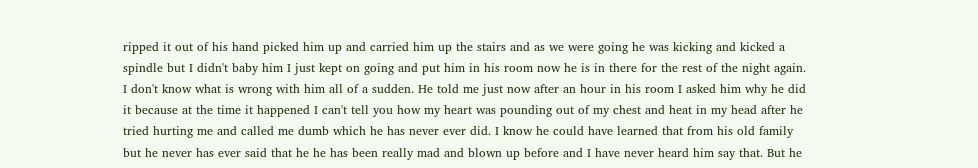ripped it out of his hand picked him up and carried him up the stairs and as we were going he was kicking and kicked a spindle but I didn't baby him I just kept on going and put him in his room now he is in there for the rest of the night again. I don't know what is wrong with him all of a sudden. He told me just now after an hour in his room I asked him why he did it because at the time it happened I can't tell you how my heart was pounding out of my chest and heat in my head after he tried hurting me and called me dumb which he has never ever did. I know he could have learned that from his old family but he never has ever said that he he has been really mad and blown up before and I have never heard him say that. But he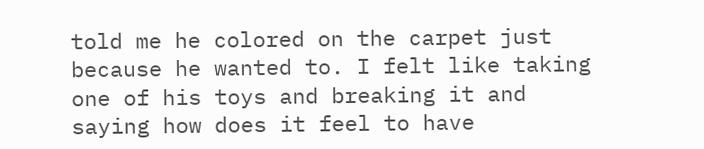told me he colored on the carpet just because he wanted to. I felt like taking one of his toys and breaking it and saying how does it feel to have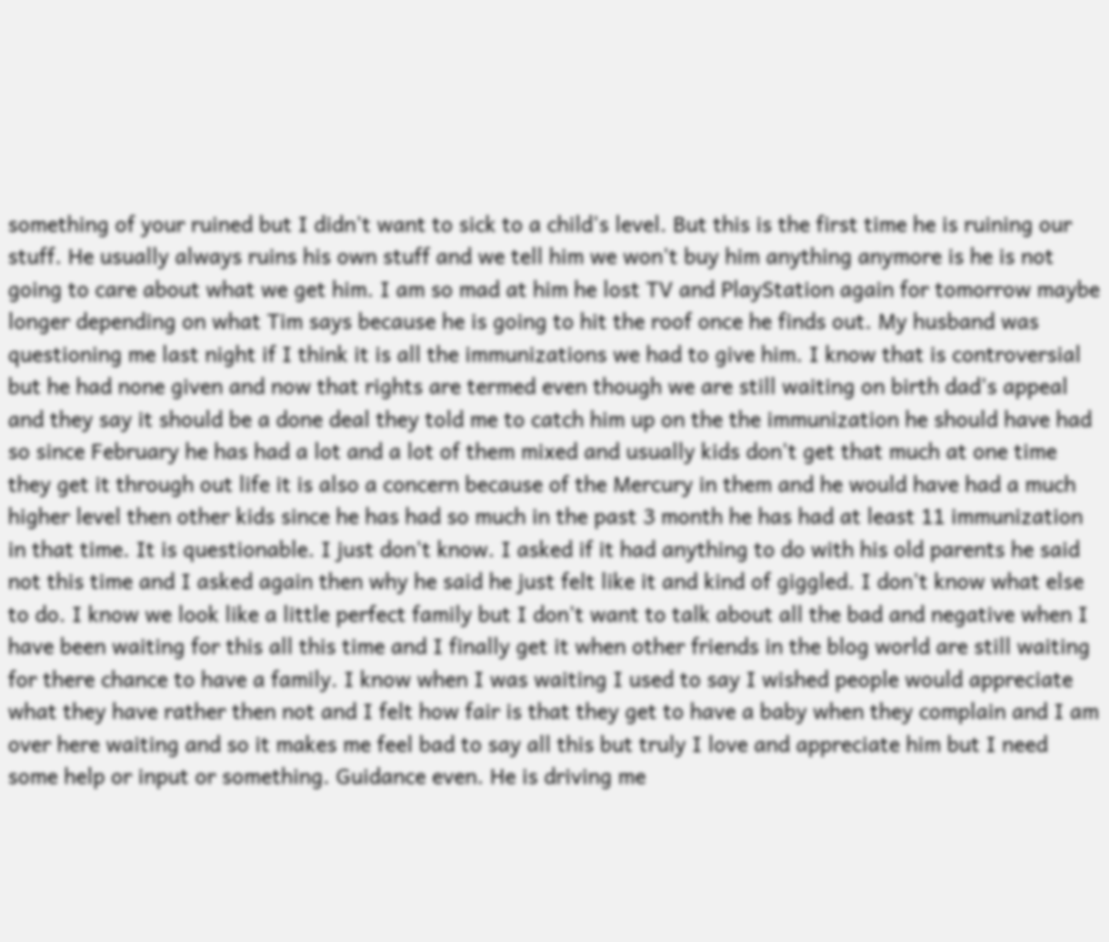something of your ruined but I didn't want to sick to a child's level. But this is the first time he is ruining our stuff. He usually always ruins his own stuff and we tell him we won't buy him anything anymore is he is not going to care about what we get him. I am so mad at him he lost TV and PlayStation again for tomorrow maybe longer depending on what Tim says because he is going to hit the roof once he finds out. My husband was questioning me last night if I think it is all the immunizations we had to give him. I know that is controversial but he had none given and now that rights are termed even though we are still waiting on birth dad's appeal and they say it should be a done deal they told me to catch him up on the the immunization he should have had so since February he has had a lot and a lot of them mixed and usually kids don't get that much at one time they get it through out life it is also a concern because of the Mercury in them and he would have had a much higher level then other kids since he has had so much in the past 3 month he has had at least 11 immunization in that time. It is questionable. I just don't know. I asked if it had anything to do with his old parents he said not this time and I asked again then why he said he just felt like it and kind of giggled. I don't know what else to do. I know we look like a little perfect family but I don't want to talk about all the bad and negative when I have been waiting for this all this time and I finally get it when other friends in the blog world are still waiting for there chance to have a family. I know when I was waiting I used to say I wished people would appreciate what they have rather then not and I felt how fair is that they get to have a baby when they complain and I am over here waiting and so it makes me feel bad to say all this but truly I love and appreciate him but I need some help or input or something. Guidance even. He is driving me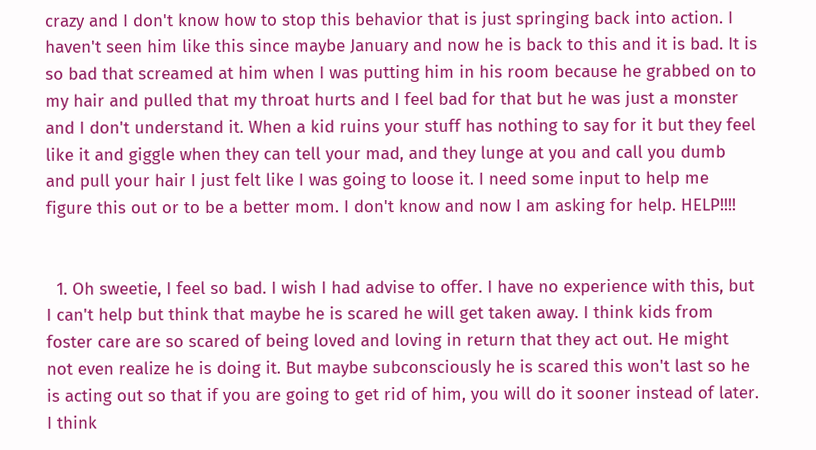crazy and I don't know how to stop this behavior that is just springing back into action. I haven't seen him like this since maybe January and now he is back to this and it is bad. It is so bad that screamed at him when I was putting him in his room because he grabbed on to my hair and pulled that my throat hurts and I feel bad for that but he was just a monster and I don't understand it. When a kid ruins your stuff has nothing to say for it but they feel like it and giggle when they can tell your mad, and they lunge at you and call you dumb and pull your hair I just felt like I was going to loose it. I need some input to help me figure this out or to be a better mom. I don't know and now I am asking for help. HELP!!!!


  1. Oh sweetie, I feel so bad. I wish I had advise to offer. I have no experience with this, but I can't help but think that maybe he is scared he will get taken away. I think kids from foster care are so scared of being loved and loving in return that they act out. He might not even realize he is doing it. But maybe subconsciously he is scared this won't last so he is acting out so that if you are going to get rid of him, you will do it sooner instead of later. I think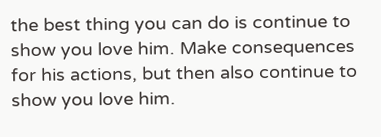the best thing you can do is continue to show you love him. Make consequences for his actions, but then also continue to show you love him.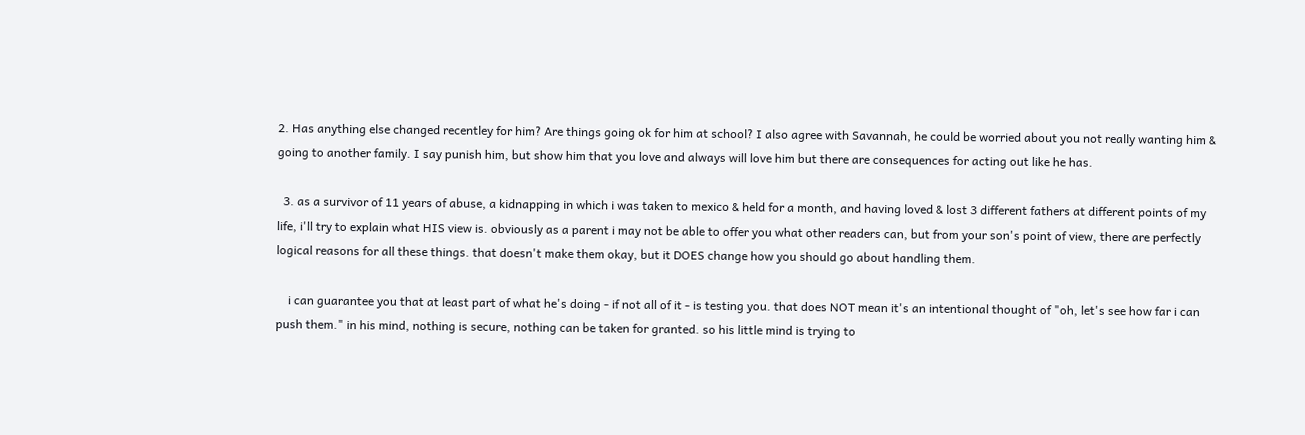2. Has anything else changed recentley for him? Are things going ok for him at school? I also agree with Savannah, he could be worried about you not really wanting him & going to another family. I say punish him, but show him that you love and always will love him but there are consequences for acting out like he has.

  3. as a survivor of 11 years of abuse, a kidnapping in which i was taken to mexico & held for a month, and having loved & lost 3 different fathers at different points of my life, i'll try to explain what HIS view is. obviously as a parent i may not be able to offer you what other readers can, but from your son's point of view, there are perfectly logical reasons for all these things. that doesn't make them okay, but it DOES change how you should go about handling them.

    i can guarantee you that at least part of what he's doing - if not all of it - is testing you. that does NOT mean it's an intentional thought of "oh, let's see how far i can push them." in his mind, nothing is secure, nothing can be taken for granted. so his little mind is trying to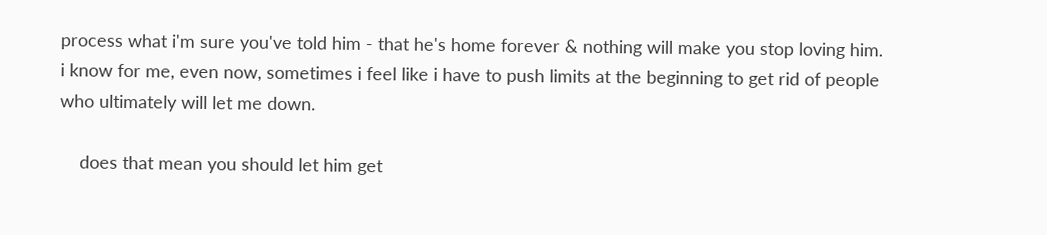process what i'm sure you've told him - that he's home forever & nothing will make you stop loving him. i know for me, even now, sometimes i feel like i have to push limits at the beginning to get rid of people who ultimately will let me down.

    does that mean you should let him get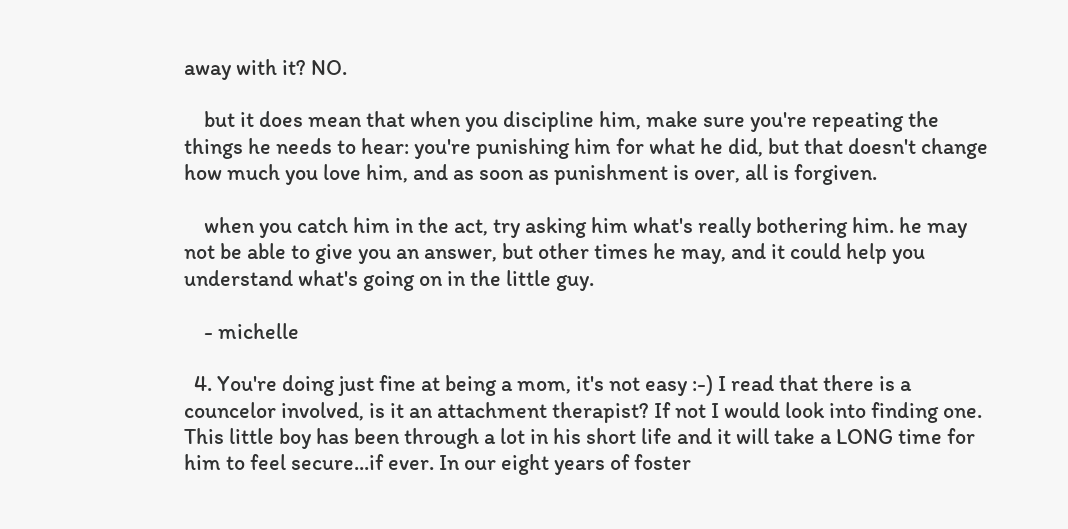away with it? NO.

    but it does mean that when you discipline him, make sure you're repeating the things he needs to hear: you're punishing him for what he did, but that doesn't change how much you love him, and as soon as punishment is over, all is forgiven.

    when you catch him in the act, try asking him what's really bothering him. he may not be able to give you an answer, but other times he may, and it could help you understand what's going on in the little guy.

    - michelle

  4. You're doing just fine at being a mom, it's not easy :-) I read that there is a councelor involved, is it an attachment therapist? If not I would look into finding one. This little boy has been through a lot in his short life and it will take a LONG time for him to feel secure...if ever. In our eight years of foster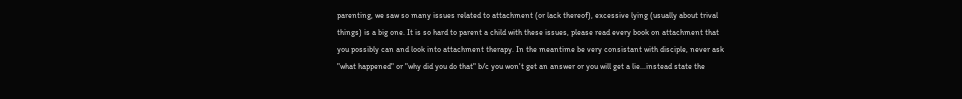parenting, we saw so many issues related to attachment (or lack thereof), excessive lying (usually about trival things) is a big one. It is so hard to parent a child with these issues, please read every book on attachment that you possibly can and look into attachment therapy. In the meantime be very consistant with disciple, never ask "what happened" or "why did you do that" b/c you won't get an answer or you will get a lie...instead state the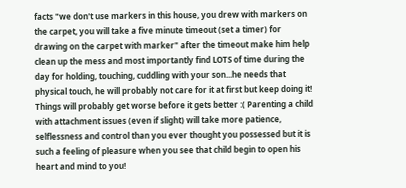facts "we don't use markers in this house, you drew with markers on the carpet, you will take a five minute timeout (set a timer) for drawing on the carpet with marker" after the timeout make him help clean up the mess and most importantly find LOTS of time during the day for holding, touching, cuddling with your son...he needs that physical touch, he will probably not care for it at first but keep doing it! Things will probably get worse before it gets better :( Parenting a child with attachment issues (even if slight) will take more patience, selflessness and control than you ever thought you possessed but it is such a feeling of pleasure when you see that child begin to open his heart and mind to you!